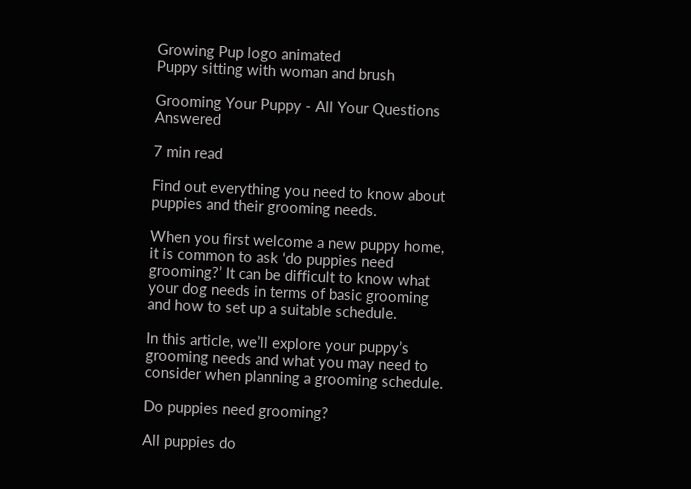Growing Pup logo animated
Puppy sitting with woman and brush

Grooming Your Puppy - All Your Questions Answered

7 min read

Find out everything you need to know about puppies and their grooming needs.

When you first welcome a new puppy home, it is common to ask ‘do puppies need grooming?’ It can be difficult to know what your dog needs in terms of basic grooming and how to set up a suitable schedule.

In this article, we’ll explore your puppy’s grooming needs and what you may need to consider when planning a grooming schedule.

Do puppies need grooming?

All puppies do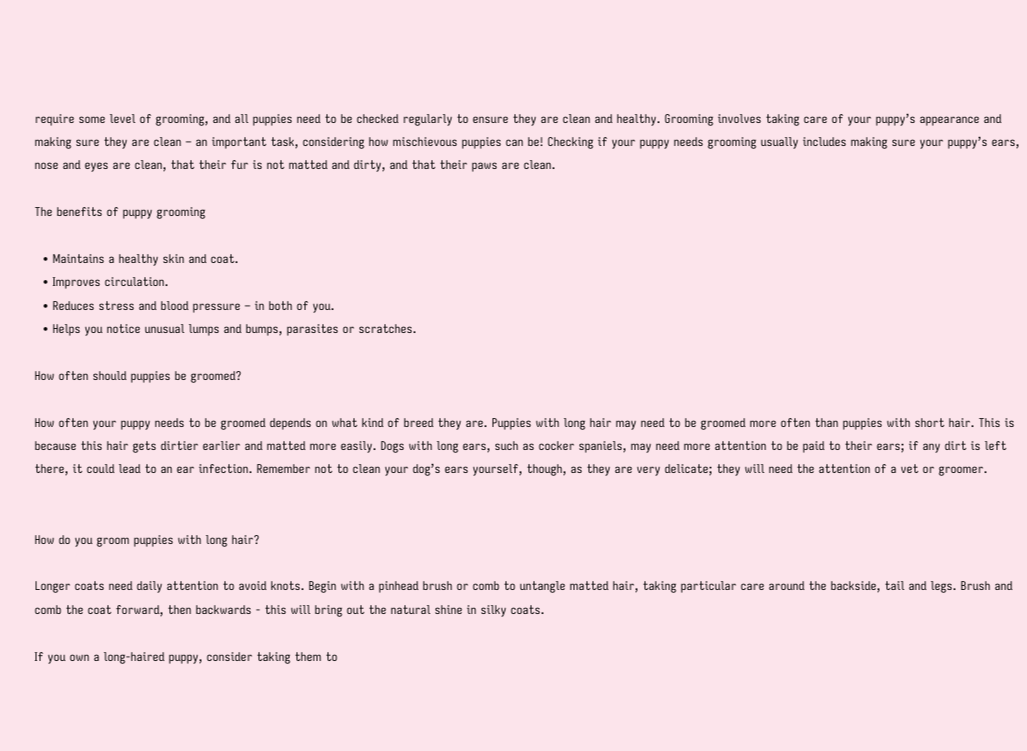require some level of grooming, and all puppies need to be checked regularly to ensure they are clean and healthy. Grooming involves taking care of your puppy’s appearance and making sure they are clean – an important task, considering how mischievous puppies can be! Checking if your puppy needs grooming usually includes making sure your puppy’s ears, nose and eyes are clean, that their fur is not matted and dirty, and that their paws are clean.

The benefits of puppy grooming

  • Maintains a healthy skin and coat.
  • Improves circulation.
  • Reduces stress and blood pressure – in both of you.
  • Helps you notice unusual lumps and bumps, parasites or scratches.

How often should puppies be groomed?

How often your puppy needs to be groomed depends on what kind of breed they are. Puppies with long hair may need to be groomed more often than puppies with short hair. This is because this hair gets dirtier earlier and matted more easily. Dogs with long ears, such as cocker spaniels, may need more attention to be paid to their ears; if any dirt is left there, it could lead to an ear infection. Remember not to clean your dog’s ears yourself, though, as they are very delicate; they will need the attention of a vet or groomer.


How do you groom puppies with long hair?

Longer coats need daily attention to avoid knots. Begin with a pinhead brush or comb to untangle matted hair, taking particular care around the backside, tail and legs. Brush and comb the coat forward, then backwards - this will bring out the natural shine in silky coats.

If you own a long-haired puppy, consider taking them to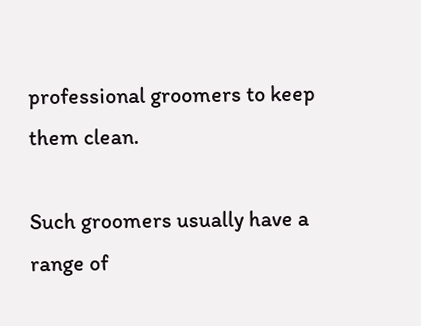professional groomers to keep them clean.

Such groomers usually have a range of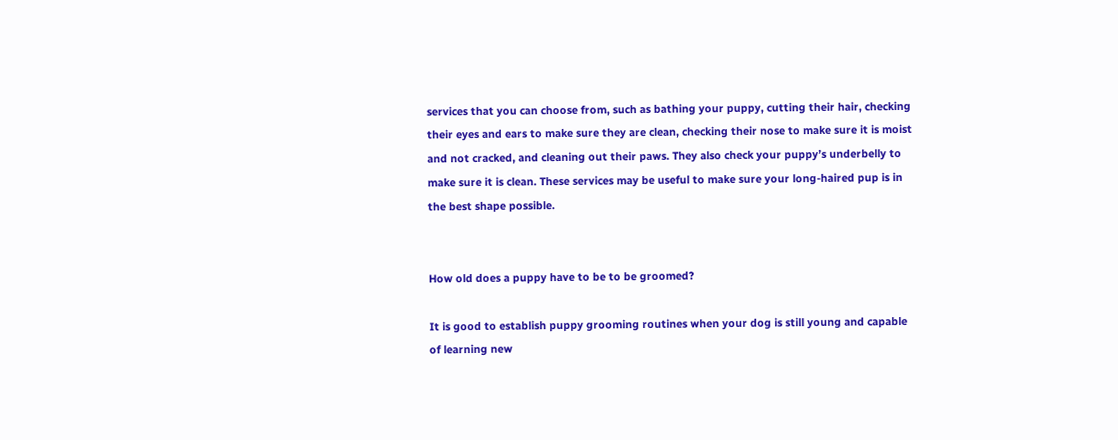services that you can choose from, such as bathing your puppy, cutting their hair, checking their eyes and ears to make sure they are clean, checking their nose to make sure it is moist and not cracked, and cleaning out their paws. They also check your puppy’s underbelly to make sure it is clean. These services may be useful to make sure your long-haired pup is in the best shape possible.


How old does a puppy have to be to be groomed?

It is good to establish puppy grooming routines when your dog is still young and capable of learning new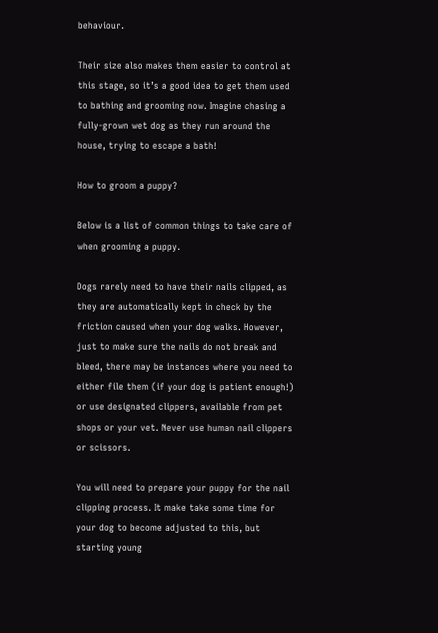behaviour.

Their size also makes them easier to control at this stage, so it’s a good idea to get them used to bathing and grooming now. Imagine chasing a fully-grown wet dog as they run around the house, trying to escape a bath!

How to groom a puppy?

Below is a list of common things to take care of when grooming a puppy.

Dogs rarely need to have their nails clipped, as they are automatically kept in check by the friction caused when your dog walks. However, just to make sure the nails do not break and bleed, there may be instances where you need to either file them (if your dog is patient enough!) or use designated clippers, available from pet shops or your vet. Never use human nail clippers or scissors.

You will need to prepare your puppy for the nail clipping process. It make take some time for your dog to become adjusted to this, but starting young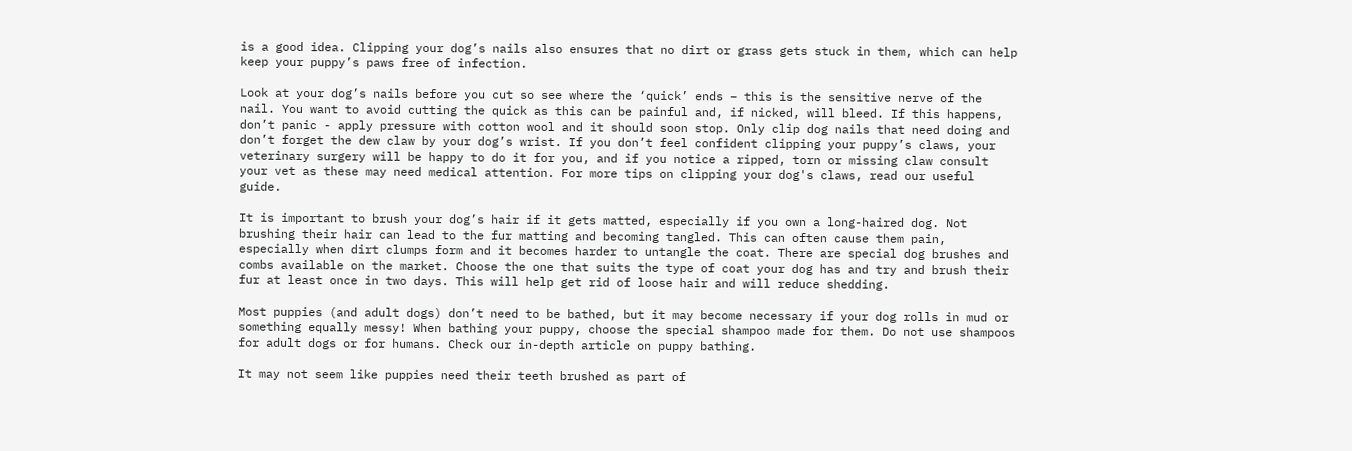is a good idea. Clipping your dog’s nails also ensures that no dirt or grass gets stuck in them, which can help keep your puppy’s paws free of infection.

Look at your dog’s nails before you cut so see where the ‘quick’ ends – this is the sensitive nerve of the nail. You want to avoid cutting the quick as this can be painful and, if nicked, will bleed. If this happens, don’t panic - apply pressure with cotton wool and it should soon stop. Only clip dog nails that need doing and don’t forget the dew claw by your dog’s wrist. If you don’t feel confident clipping your puppy’s claws, your veterinary surgery will be happy to do it for you, and if you notice a ripped, torn or missing claw consult your vet as these may need medical attention. For more tips on clipping your dog's claws, read our useful guide.

It is important to brush your dog’s hair if it gets matted, especially if you own a long-haired dog. Not brushing their hair can lead to the fur matting and becoming tangled. This can often cause them pain, especially when dirt clumps form and it becomes harder to untangle the coat. There are special dog brushes and combs available on the market. Choose the one that suits the type of coat your dog has and try and brush their fur at least once in two days. This will help get rid of loose hair and will reduce shedding.

Most puppies (and adult dogs) don’t need to be bathed, but it may become necessary if your dog rolls in mud or something equally messy! When bathing your puppy, choose the special shampoo made for them. Do not use shampoos for adult dogs or for humans. Check our in-depth article on puppy bathing.

It may not seem like puppies need their teeth brushed as part of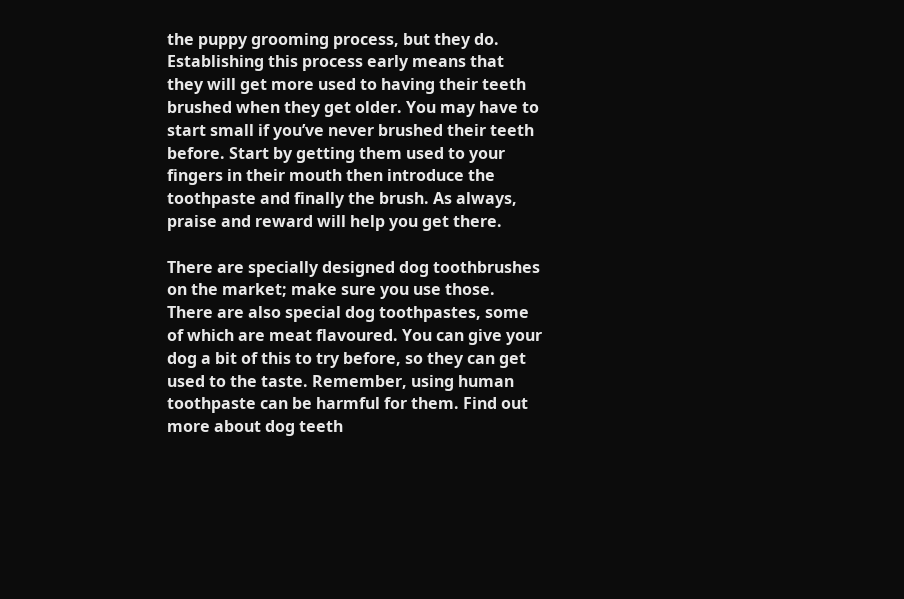the puppy grooming process, but they do. Establishing this process early means that they will get more used to having their teeth brushed when they get older. You may have to start small if you’ve never brushed their teeth before. Start by getting them used to your fingers in their mouth then introduce the toothpaste and finally the brush. As always, praise and reward will help you get there.

There are specially designed dog toothbrushes on the market; make sure you use those. There are also special dog toothpastes, some of which are meat flavoured. You can give your dog a bit of this to try before, so they can get used to the taste. Remember, using human toothpaste can be harmful for them. Find out more about dog teeth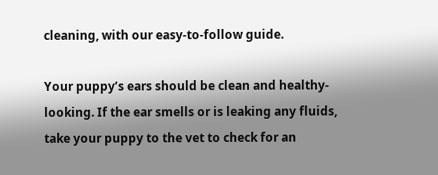cleaning, with our easy-to-follow guide.

Your puppy’s ears should be clean and healthy-looking. If the ear smells or is leaking any fluids, take your puppy to the vet to check for an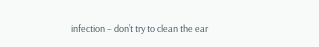infection – don’t try to clean the ear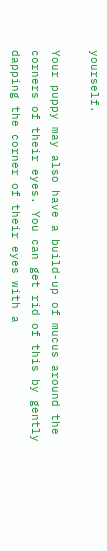yourself.

Your puppy may also have a build-up of mucus around the corners of their eyes. You can get rid of this by gently dapping the corner of their eyes with a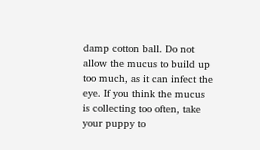damp cotton ball. Do not allow the mucus to build up too much, as it can infect the eye. If you think the mucus is collecting too often, take your puppy to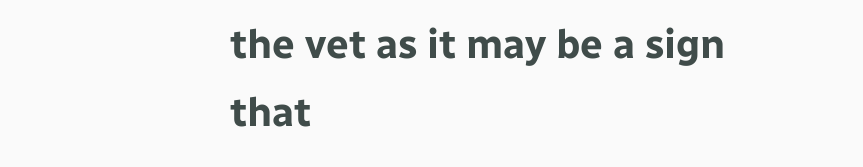the vet as it may be a sign that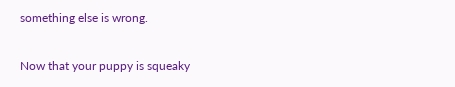something else is wrong.

Now that your puppy is squeaky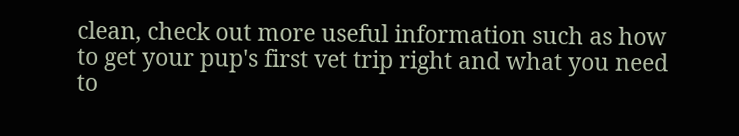clean, check out more useful information such as how to get your pup's first vet trip right and what you need to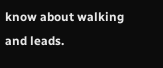know about walking and leads.